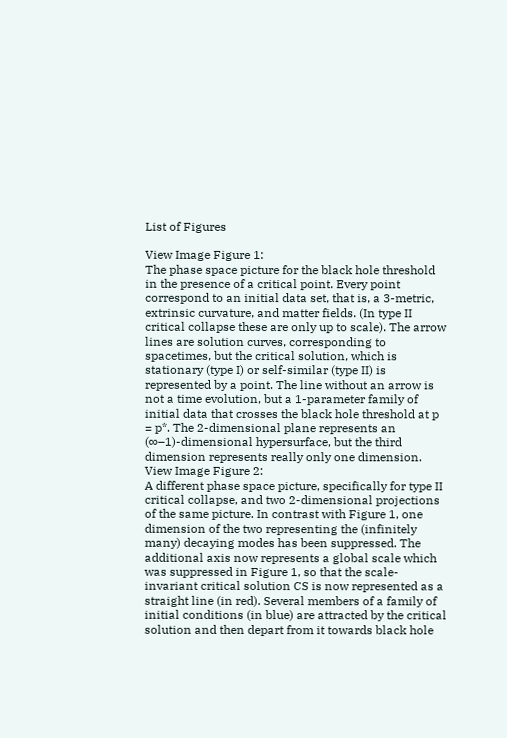List of Figures

View Image Figure 1:
The phase space picture for the black hole threshold in the presence of a critical point. Every point correspond to an initial data set, that is, a 3-metric, extrinsic curvature, and matter fields. (In type II critical collapse these are only up to scale). The arrow lines are solution curves, corresponding to spacetimes, but the critical solution, which is stationary (type I) or self-similar (type II) is represented by a point. The line without an arrow is not a time evolution, but a 1-parameter family of initial data that crosses the black hole threshold at p = p*. The 2-dimensional plane represents an (∞–1)-dimensional hypersurface, but the third dimension represents really only one dimension.
View Image Figure 2:
A different phase space picture, specifically for type II critical collapse, and two 2-dimensional projections of the same picture. In contrast with Figure 1, one dimension of the two representing the (infinitely many) decaying modes has been suppressed. The additional axis now represents a global scale which was suppressed in Figure 1, so that the scale-invariant critical solution CS is now represented as a straight line (in red). Several members of a family of initial conditions (in blue) are attracted by the critical solution and then depart from it towards black hole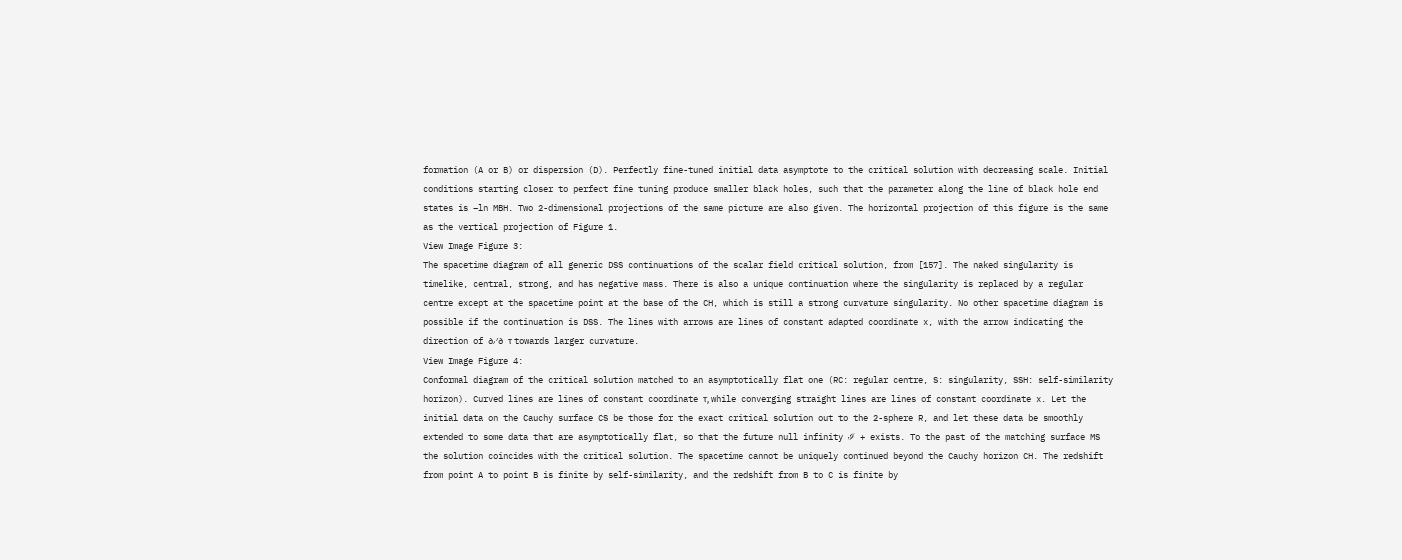formation (A or B) or dispersion (D). Perfectly fine-tuned initial data asymptote to the critical solution with decreasing scale. Initial conditions starting closer to perfect fine tuning produce smaller black holes, such that the parameter along the line of black hole end states is –ln MBH. Two 2-dimensional projections of the same picture are also given. The horizontal projection of this figure is the same as the vertical projection of Figure 1.
View Image Figure 3:
The spacetime diagram of all generic DSS continuations of the scalar field critical solution, from [157]. The naked singularity is timelike, central, strong, and has negative mass. There is also a unique continuation where the singularity is replaced by a regular centre except at the spacetime point at the base of the CH, which is still a strong curvature singularity. No other spacetime diagram is possible if the continuation is DSS. The lines with arrows are lines of constant adapted coordinate x, with the arrow indicating the direction of ∂∕∂ τ towards larger curvature.
View Image Figure 4:
Conformal diagram of the critical solution matched to an asymptotically flat one (RC: regular centre, S: singularity, SSH: self-similarity horizon). Curved lines are lines of constant coordinate τ, while converging straight lines are lines of constant coordinate x. Let the initial data on the Cauchy surface CS be those for the exact critical solution out to the 2-sphere R, and let these data be smoothly extended to some data that are asymptotically flat, so that the future null infinity ℐ + exists. To the past of the matching surface MS the solution coincides with the critical solution. The spacetime cannot be uniquely continued beyond the Cauchy horizon CH. The redshift from point A to point B is finite by self-similarity, and the redshift from B to C is finite by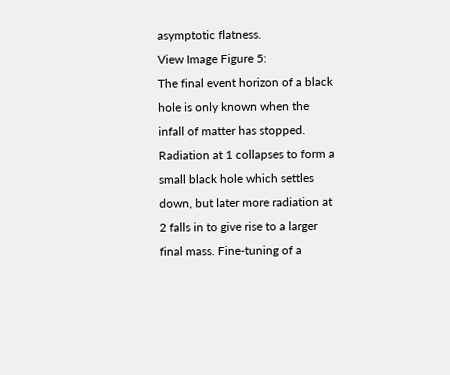asymptotic flatness.
View Image Figure 5:
The final event horizon of a black hole is only known when the infall of matter has stopped. Radiation at 1 collapses to form a small black hole which settles down, but later more radiation at 2 falls in to give rise to a larger final mass. Fine-tuning of a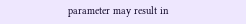parameter may result in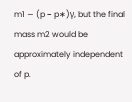m1 ∼ (p − p∗)γ, but the final mass m2 would be approximately independent of p.